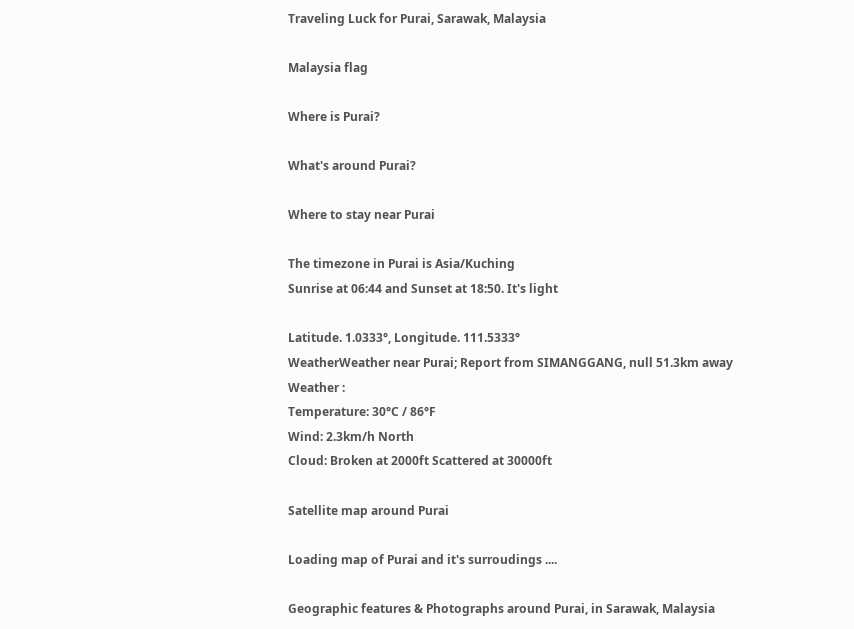Traveling Luck for Purai, Sarawak, Malaysia

Malaysia flag

Where is Purai?

What's around Purai?

Where to stay near Purai

The timezone in Purai is Asia/Kuching
Sunrise at 06:44 and Sunset at 18:50. It's light

Latitude. 1.0333°, Longitude. 111.5333°
WeatherWeather near Purai; Report from SIMANGGANG, null 51.3km away
Weather :
Temperature: 30°C / 86°F
Wind: 2.3km/h North
Cloud: Broken at 2000ft Scattered at 30000ft

Satellite map around Purai

Loading map of Purai and it's surroudings ....

Geographic features & Photographs around Purai, in Sarawak, Malaysia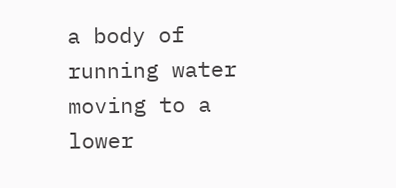a body of running water moving to a lower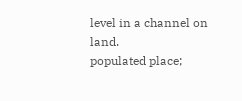level in a channel on land.
populated place;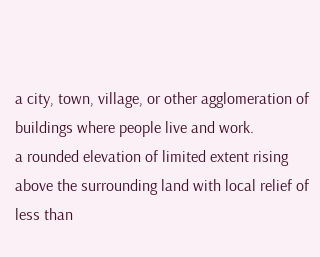a city, town, village, or other agglomeration of buildings where people live and work.
a rounded elevation of limited extent rising above the surrounding land with local relief of less than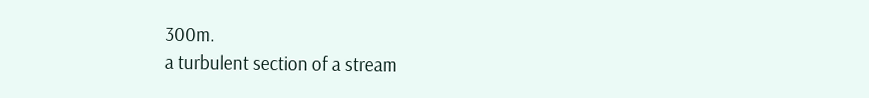300m.
a turbulent section of a stream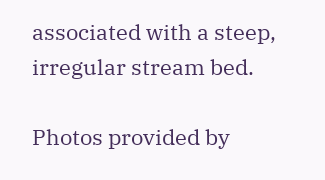associated with a steep, irregular stream bed.

Photos provided by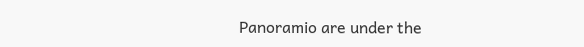Panoramio are under the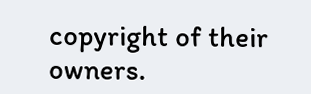copyright of their owners.